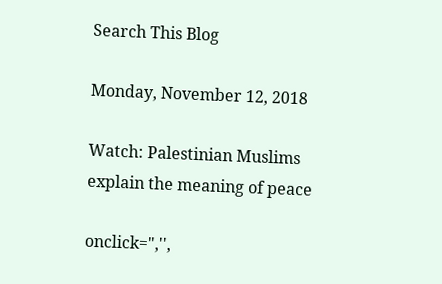Search This Blog

Monday, November 12, 2018

Watch: Palestinian Muslims explain the meaning of peace

onclick=",'',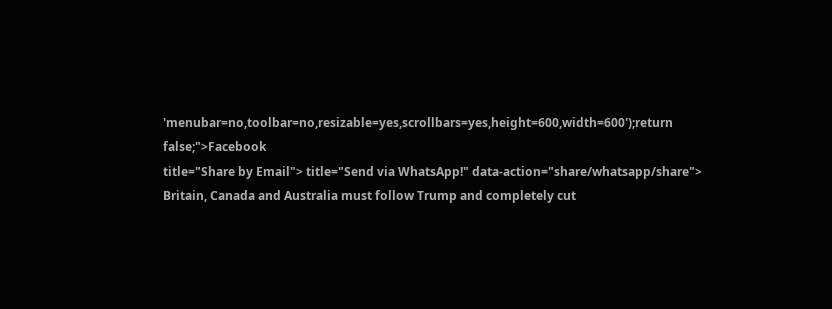'menubar=no,toolbar=no,resizable=yes,scrollbars=yes,height=600,width=600');return false;">Facebook
title="Share by Email"> title="Send via WhatsApp!" data-action="share/whatsapp/share">
Britain, Canada and Australia must follow Trump and completely cut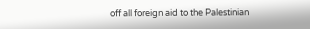off all foreign aid to the Palestinian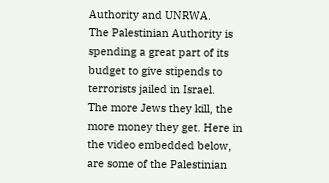Authority and UNRWA.
The Palestinian Authority is spending a great part of its budget to give stipends to terrorists jailed in Israel.
The more Jews they kill, the more money they get. Here in the video embedded below, are some of the Palestinian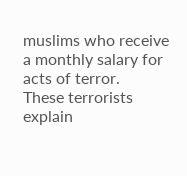muslims who receive a monthly salary for acts of terror.
These terrorists explain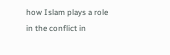how Islam plays a role in the conflict in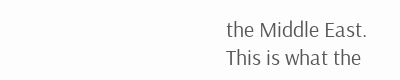the Middle East.
This is what the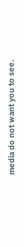media do not want you to see.